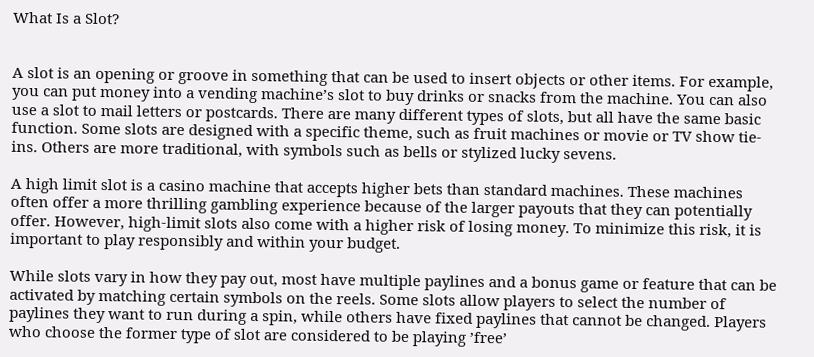What Is a Slot?


A slot is an opening or groove in something that can be used to insert objects or other items. For example, you can put money into a vending machine’s slot to buy drinks or snacks from the machine. You can also use a slot to mail letters or postcards. There are many different types of slots, but all have the same basic function. Some slots are designed with a specific theme, such as fruit machines or movie or TV show tie-ins. Others are more traditional, with symbols such as bells or stylized lucky sevens.

A high limit slot is a casino machine that accepts higher bets than standard machines. These machines often offer a more thrilling gambling experience because of the larger payouts that they can potentially offer. However, high-limit slots also come with a higher risk of losing money. To minimize this risk, it is important to play responsibly and within your budget.

While slots vary in how they pay out, most have multiple paylines and a bonus game or feature that can be activated by matching certain symbols on the reels. Some slots allow players to select the number of paylines they want to run during a spin, while others have fixed paylines that cannot be changed. Players who choose the former type of slot are considered to be playing ’free’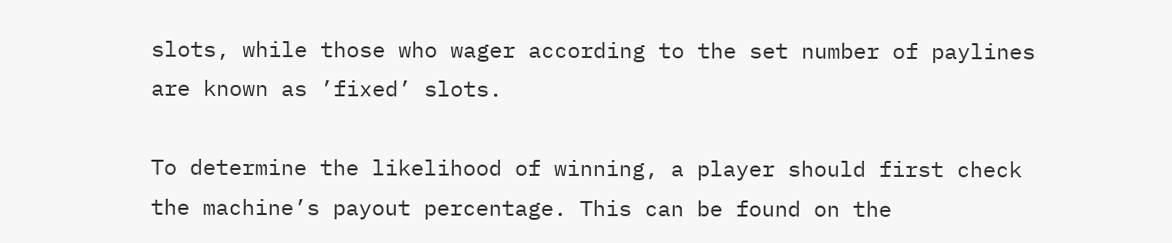slots, while those who wager according to the set number of paylines are known as ’fixed’ slots.

To determine the likelihood of winning, a player should first check the machine’s payout percentage. This can be found on the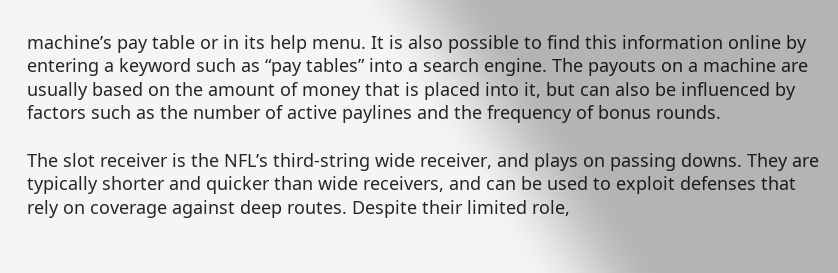machine’s pay table or in its help menu. It is also possible to find this information online by entering a keyword such as “pay tables” into a search engine. The payouts on a machine are usually based on the amount of money that is placed into it, but can also be influenced by factors such as the number of active paylines and the frequency of bonus rounds.

The slot receiver is the NFL’s third-string wide receiver, and plays on passing downs. They are typically shorter and quicker than wide receivers, and can be used to exploit defenses that rely on coverage against deep routes. Despite their limited role,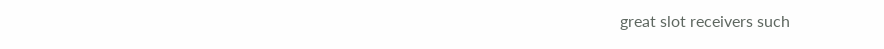great slot receivers such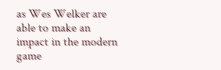as Wes Welker are able to make an impact in the modern game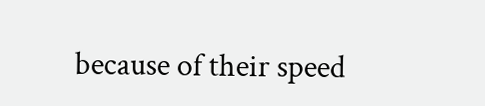because of their speed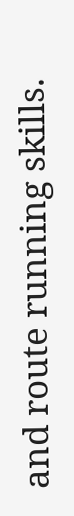and route running skills.